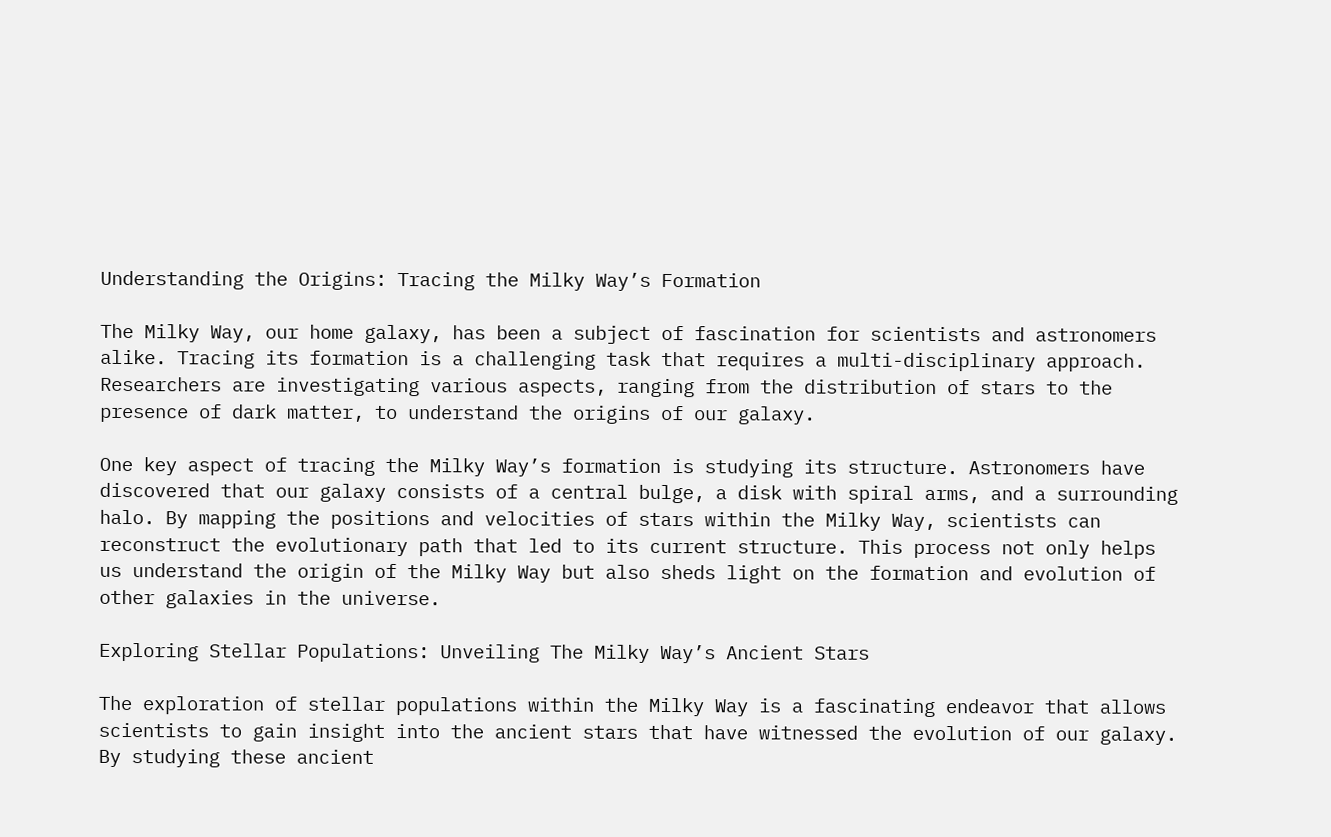Understanding the Origins: Tracing the Milky Way’s Formation

The Milky Way, our home galaxy, has been a subject of fascination for scientists and astronomers alike. Tracing its formation is a challenging task that requires a multi-disciplinary approach. Researchers are investigating various aspects, ranging from the distribution of stars to the presence of dark matter, to understand the origins of our galaxy.

One key aspect of tracing the Milky Way’s formation is studying its structure. Astronomers have discovered that our galaxy consists of a central bulge, a disk with spiral arms, and a surrounding halo. By mapping the positions and velocities of stars within the Milky Way, scientists can reconstruct the evolutionary path that led to its current structure. This process not only helps us understand the origin of the Milky Way but also sheds light on the formation and evolution of other galaxies in the universe.

Exploring Stellar Populations: Unveiling The Milky Way’s Ancient Stars

The exploration of stellar populations within the Milky Way is a fascinating endeavor that allows scientists to gain insight into the ancient stars that have witnessed the evolution of our galaxy. By studying these ancient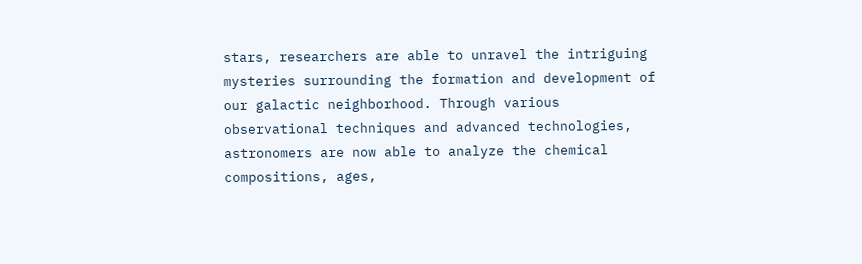stars, researchers are able to unravel the intriguing mysteries surrounding the formation and development of our galactic neighborhood. Through various observational techniques and advanced technologies, astronomers are now able to analyze the chemical compositions, ages,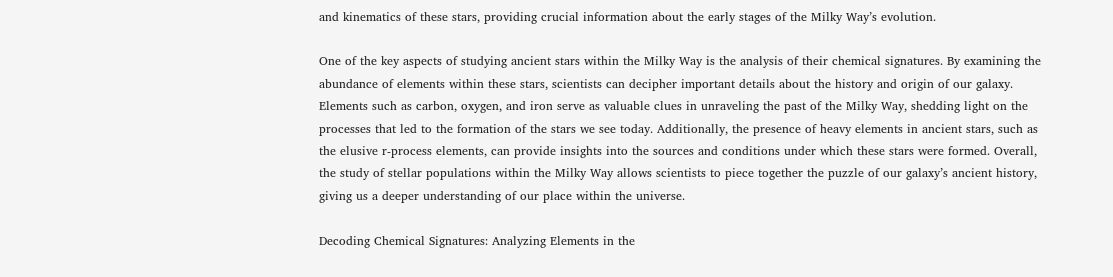and kinematics of these stars, providing crucial information about the early stages of the Milky Way’s evolution.

One of the key aspects of studying ancient stars within the Milky Way is the analysis of their chemical signatures. By examining the abundance of elements within these stars, scientists can decipher important details about the history and origin of our galaxy. Elements such as carbon, oxygen, and iron serve as valuable clues in unraveling the past of the Milky Way, shedding light on the processes that led to the formation of the stars we see today. Additionally, the presence of heavy elements in ancient stars, such as the elusive r-process elements, can provide insights into the sources and conditions under which these stars were formed. Overall, the study of stellar populations within the Milky Way allows scientists to piece together the puzzle of our galaxy’s ancient history, giving us a deeper understanding of our place within the universe.

Decoding Chemical Signatures: Analyzing Elements in the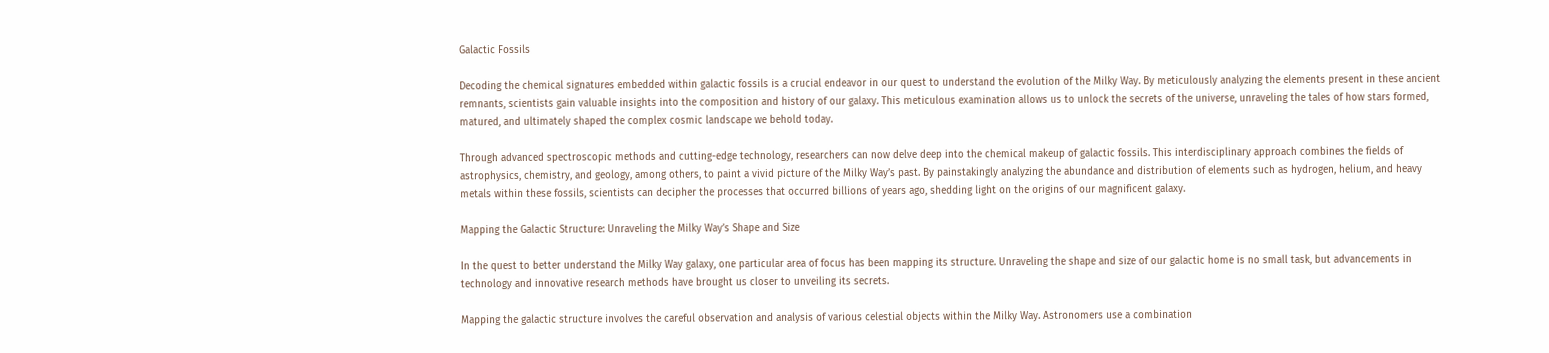Galactic Fossils

Decoding the chemical signatures embedded within galactic fossils is a crucial endeavor in our quest to understand the evolution of the Milky Way. By meticulously analyzing the elements present in these ancient remnants, scientists gain valuable insights into the composition and history of our galaxy. This meticulous examination allows us to unlock the secrets of the universe, unraveling the tales of how stars formed, matured, and ultimately shaped the complex cosmic landscape we behold today.

Through advanced spectroscopic methods and cutting-edge technology, researchers can now delve deep into the chemical makeup of galactic fossils. This interdisciplinary approach combines the fields of astrophysics, chemistry, and geology, among others, to paint a vivid picture of the Milky Way’s past. By painstakingly analyzing the abundance and distribution of elements such as hydrogen, helium, and heavy metals within these fossils, scientists can decipher the processes that occurred billions of years ago, shedding light on the origins of our magnificent galaxy.

Mapping the Galactic Structure: Unraveling the Milky Way’s Shape and Size

In the quest to better understand the Milky Way galaxy, one particular area of focus has been mapping its structure. Unraveling the shape and size of our galactic home is no small task, but advancements in technology and innovative research methods have brought us closer to unveiling its secrets.

Mapping the galactic structure involves the careful observation and analysis of various celestial objects within the Milky Way. Astronomers use a combination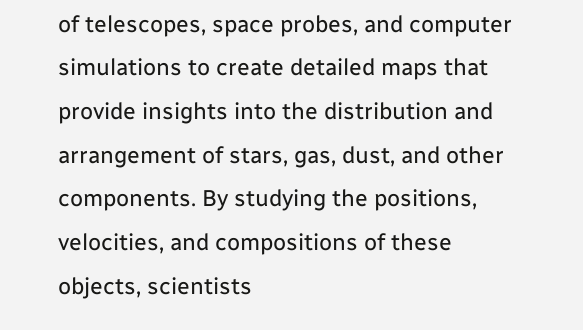of telescopes, space probes, and computer simulations to create detailed maps that provide insights into the distribution and arrangement of stars, gas, dust, and other components. By studying the positions, velocities, and compositions of these objects, scientists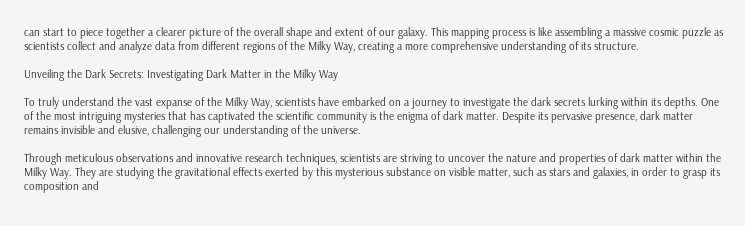can start to piece together a clearer picture of the overall shape and extent of our galaxy. This mapping process is like assembling a massive cosmic puzzle as scientists collect and analyze data from different regions of the Milky Way, creating a more comprehensive understanding of its structure.

Unveiling the Dark Secrets: Investigating Dark Matter in the Milky Way

To truly understand the vast expanse of the Milky Way, scientists have embarked on a journey to investigate the dark secrets lurking within its depths. One of the most intriguing mysteries that has captivated the scientific community is the enigma of dark matter. Despite its pervasive presence, dark matter remains invisible and elusive, challenging our understanding of the universe.

Through meticulous observations and innovative research techniques, scientists are striving to uncover the nature and properties of dark matter within the Milky Way. They are studying the gravitational effects exerted by this mysterious substance on visible matter, such as stars and galaxies, in order to grasp its composition and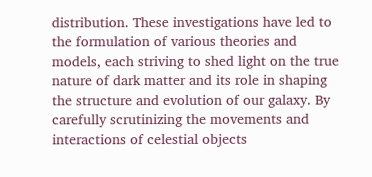distribution. These investigations have led to the formulation of various theories and models, each striving to shed light on the true nature of dark matter and its role in shaping the structure and evolution of our galaxy. By carefully scrutinizing the movements and interactions of celestial objects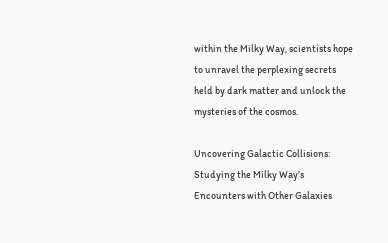within the Milky Way, scientists hope to unravel the perplexing secrets held by dark matter and unlock the mysteries of the cosmos.

Uncovering Galactic Collisions: Studying the Milky Way’s Encounters with Other Galaxies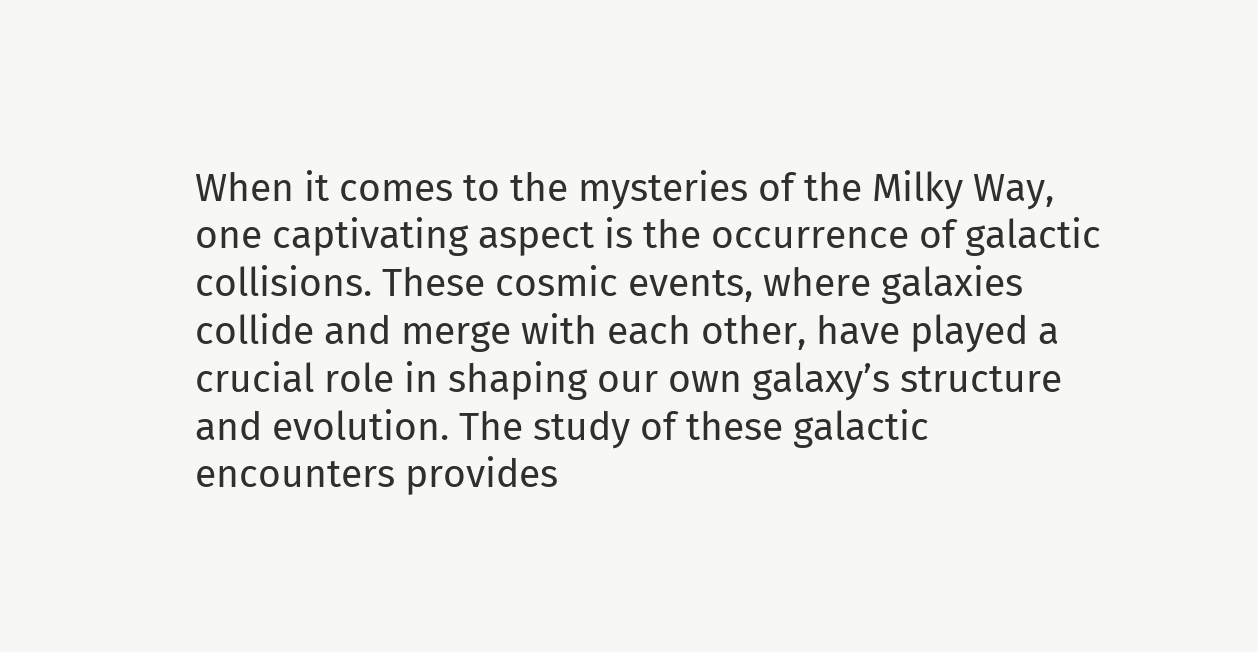When it comes to the mysteries of the Milky Way, one captivating aspect is the occurrence of galactic collisions. These cosmic events, where galaxies collide and merge with each other, have played a crucial role in shaping our own galaxy’s structure and evolution. The study of these galactic encounters provides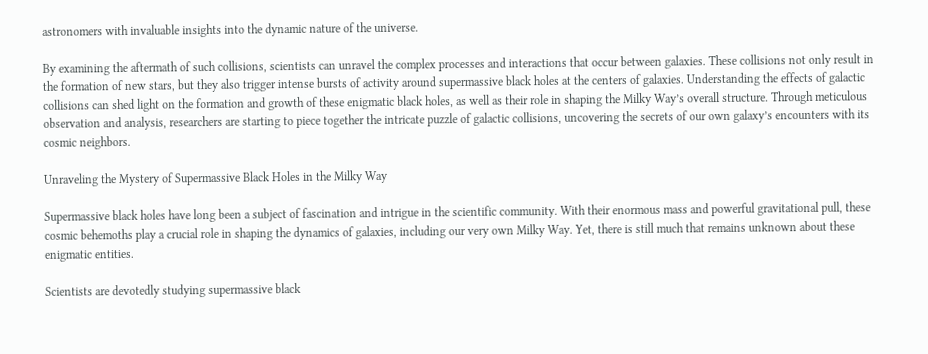astronomers with invaluable insights into the dynamic nature of the universe.

By examining the aftermath of such collisions, scientists can unravel the complex processes and interactions that occur between galaxies. These collisions not only result in the formation of new stars, but they also trigger intense bursts of activity around supermassive black holes at the centers of galaxies. Understanding the effects of galactic collisions can shed light on the formation and growth of these enigmatic black holes, as well as their role in shaping the Milky Way’s overall structure. Through meticulous observation and analysis, researchers are starting to piece together the intricate puzzle of galactic collisions, uncovering the secrets of our own galaxy’s encounters with its cosmic neighbors.

Unraveling the Mystery of Supermassive Black Holes in the Milky Way

Supermassive black holes have long been a subject of fascination and intrigue in the scientific community. With their enormous mass and powerful gravitational pull, these cosmic behemoths play a crucial role in shaping the dynamics of galaxies, including our very own Milky Way. Yet, there is still much that remains unknown about these enigmatic entities.

Scientists are devotedly studying supermassive black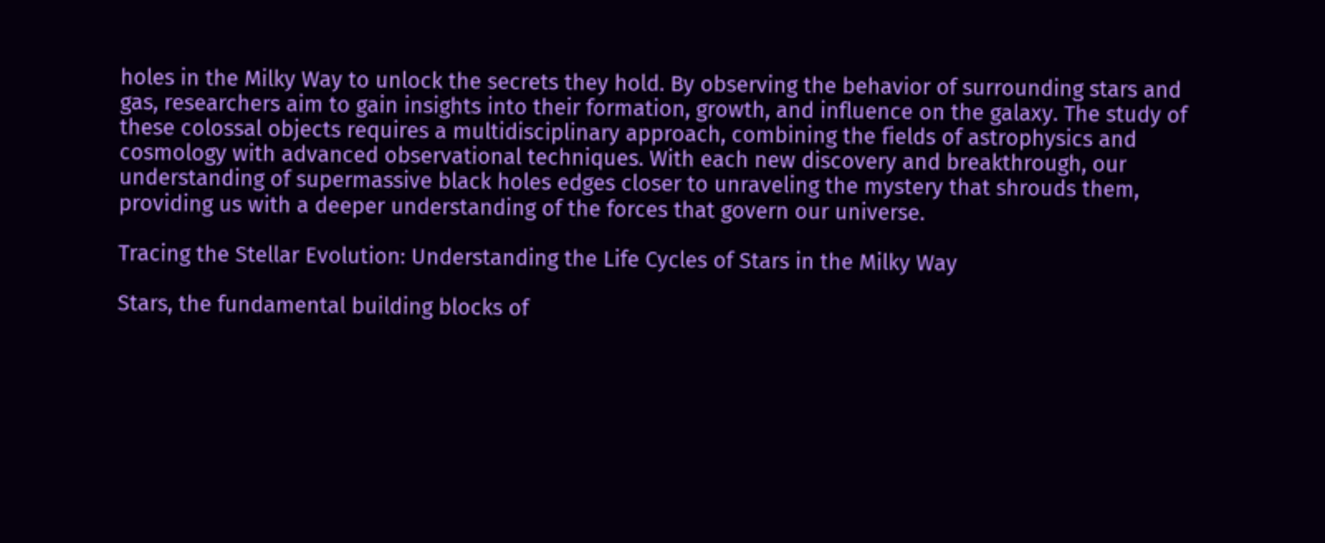holes in the Milky Way to unlock the secrets they hold. By observing the behavior of surrounding stars and gas, researchers aim to gain insights into their formation, growth, and influence on the galaxy. The study of these colossal objects requires a multidisciplinary approach, combining the fields of astrophysics and cosmology with advanced observational techniques. With each new discovery and breakthrough, our understanding of supermassive black holes edges closer to unraveling the mystery that shrouds them, providing us with a deeper understanding of the forces that govern our universe.

Tracing the Stellar Evolution: Understanding the Life Cycles of Stars in the Milky Way

Stars, the fundamental building blocks of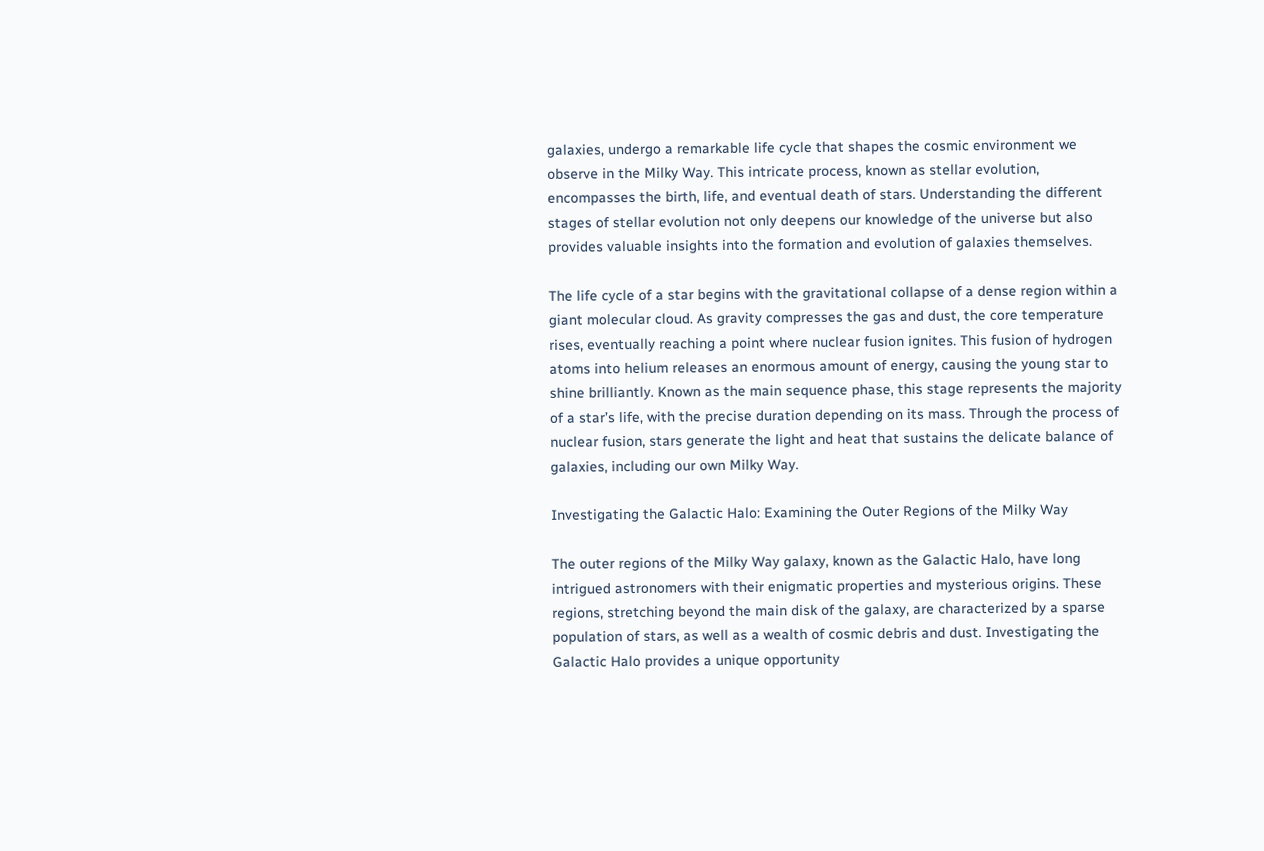galaxies, undergo a remarkable life cycle that shapes the cosmic environment we observe in the Milky Way. This intricate process, known as stellar evolution, encompasses the birth, life, and eventual death of stars. Understanding the different stages of stellar evolution not only deepens our knowledge of the universe but also provides valuable insights into the formation and evolution of galaxies themselves.

The life cycle of a star begins with the gravitational collapse of a dense region within a giant molecular cloud. As gravity compresses the gas and dust, the core temperature rises, eventually reaching a point where nuclear fusion ignites. This fusion of hydrogen atoms into helium releases an enormous amount of energy, causing the young star to shine brilliantly. Known as the main sequence phase, this stage represents the majority of a star’s life, with the precise duration depending on its mass. Through the process of nuclear fusion, stars generate the light and heat that sustains the delicate balance of galaxies, including our own Milky Way.

Investigating the Galactic Halo: Examining the Outer Regions of the Milky Way

The outer regions of the Milky Way galaxy, known as the Galactic Halo, have long intrigued astronomers with their enigmatic properties and mysterious origins. These regions, stretching beyond the main disk of the galaxy, are characterized by a sparse population of stars, as well as a wealth of cosmic debris and dust. Investigating the Galactic Halo provides a unique opportunity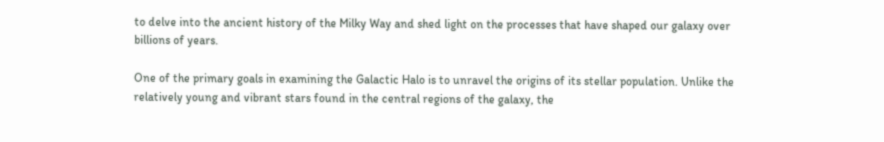to delve into the ancient history of the Milky Way and shed light on the processes that have shaped our galaxy over billions of years.

One of the primary goals in examining the Galactic Halo is to unravel the origins of its stellar population. Unlike the relatively young and vibrant stars found in the central regions of the galaxy, the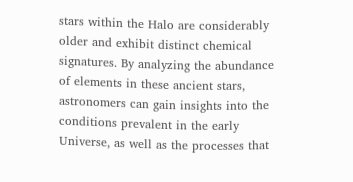stars within the Halo are considerably older and exhibit distinct chemical signatures. By analyzing the abundance of elements in these ancient stars, astronomers can gain insights into the conditions prevalent in the early Universe, as well as the processes that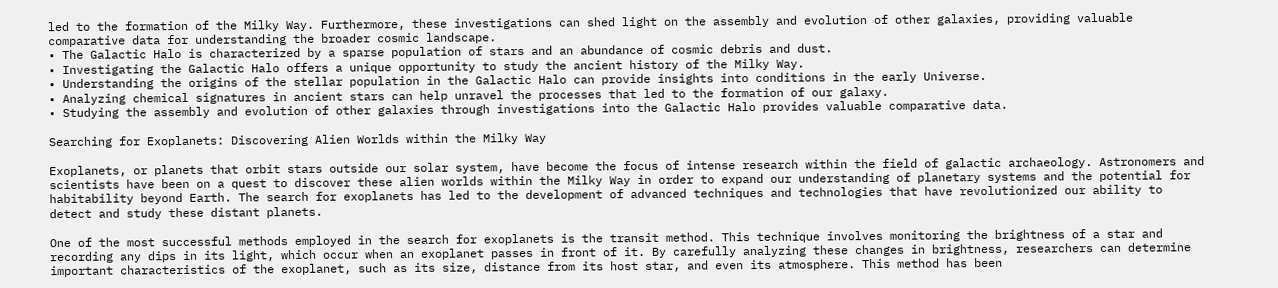led to the formation of the Milky Way. Furthermore, these investigations can shed light on the assembly and evolution of other galaxies, providing valuable comparative data for understanding the broader cosmic landscape.
• The Galactic Halo is characterized by a sparse population of stars and an abundance of cosmic debris and dust.
• Investigating the Galactic Halo offers a unique opportunity to study the ancient history of the Milky Way.
• Understanding the origins of the stellar population in the Galactic Halo can provide insights into conditions in the early Universe.
• Analyzing chemical signatures in ancient stars can help unravel the processes that led to the formation of our galaxy.
• Studying the assembly and evolution of other galaxies through investigations into the Galactic Halo provides valuable comparative data.

Searching for Exoplanets: Discovering Alien Worlds within the Milky Way

Exoplanets, or planets that orbit stars outside our solar system, have become the focus of intense research within the field of galactic archaeology. Astronomers and scientists have been on a quest to discover these alien worlds within the Milky Way in order to expand our understanding of planetary systems and the potential for habitability beyond Earth. The search for exoplanets has led to the development of advanced techniques and technologies that have revolutionized our ability to detect and study these distant planets.

One of the most successful methods employed in the search for exoplanets is the transit method. This technique involves monitoring the brightness of a star and recording any dips in its light, which occur when an exoplanet passes in front of it. By carefully analyzing these changes in brightness, researchers can determine important characteristics of the exoplanet, such as its size, distance from its host star, and even its atmosphere. This method has been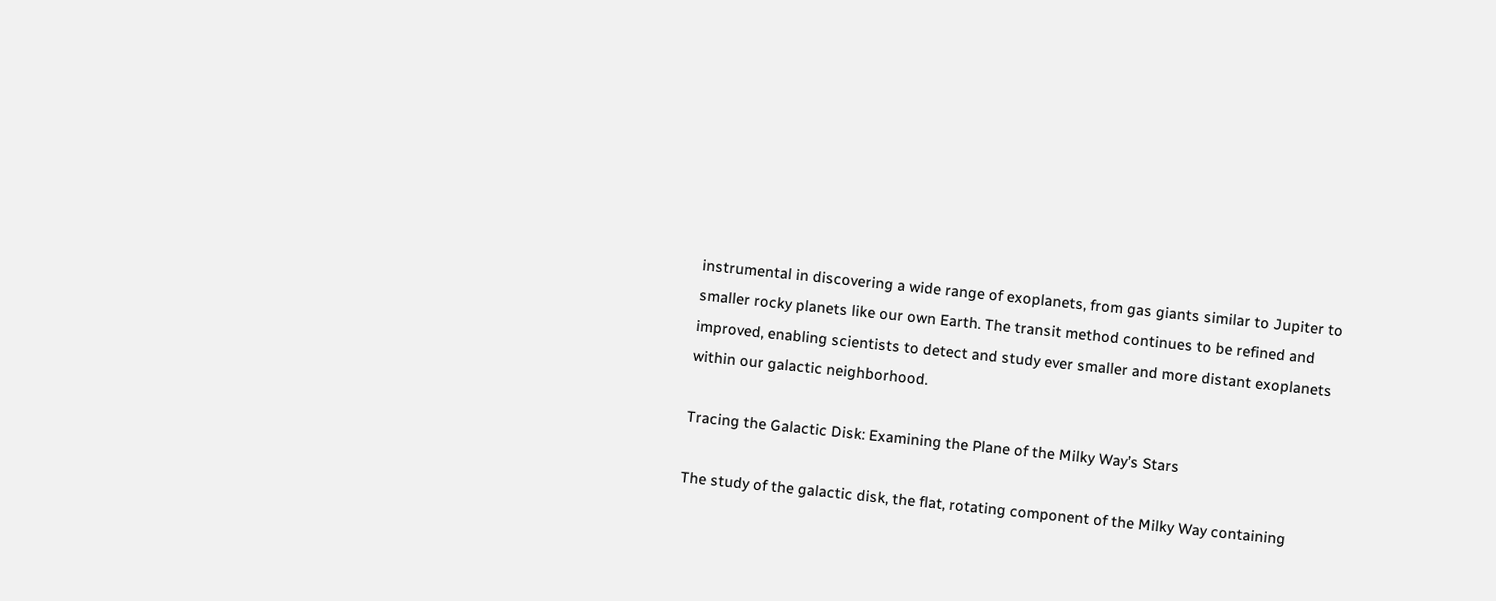instrumental in discovering a wide range of exoplanets, from gas giants similar to Jupiter to smaller rocky planets like our own Earth. The transit method continues to be refined and improved, enabling scientists to detect and study ever smaller and more distant exoplanets within our galactic neighborhood.

Tracing the Galactic Disk: Examining the Plane of the Milky Way’s Stars

The study of the galactic disk, the flat, rotating component of the Milky Way containing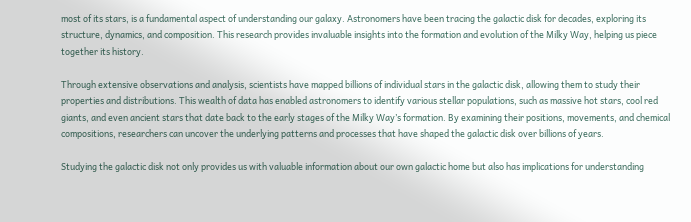most of its stars, is a fundamental aspect of understanding our galaxy. Astronomers have been tracing the galactic disk for decades, exploring its structure, dynamics, and composition. This research provides invaluable insights into the formation and evolution of the Milky Way, helping us piece together its history.

Through extensive observations and analysis, scientists have mapped billions of individual stars in the galactic disk, allowing them to study their properties and distributions. This wealth of data has enabled astronomers to identify various stellar populations, such as massive hot stars, cool red giants, and even ancient stars that date back to the early stages of the Milky Way’s formation. By examining their positions, movements, and chemical compositions, researchers can uncover the underlying patterns and processes that have shaped the galactic disk over billions of years.

Studying the galactic disk not only provides us with valuable information about our own galactic home but also has implications for understanding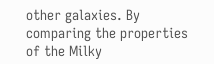other galaxies. By comparing the properties of the Milky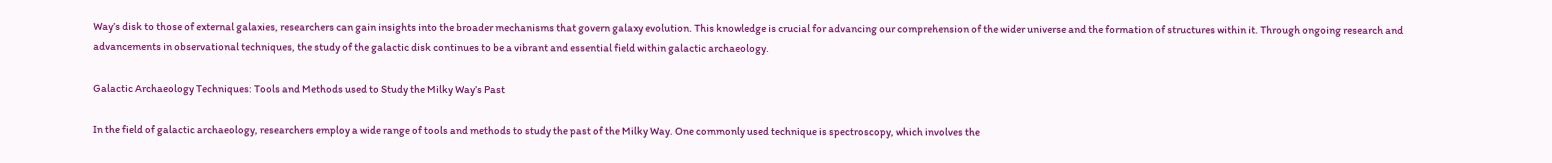Way’s disk to those of external galaxies, researchers can gain insights into the broader mechanisms that govern galaxy evolution. This knowledge is crucial for advancing our comprehension of the wider universe and the formation of structures within it. Through ongoing research and advancements in observational techniques, the study of the galactic disk continues to be a vibrant and essential field within galactic archaeology.

Galactic Archaeology Techniques: Tools and Methods used to Study the Milky Way’s Past

In the field of galactic archaeology, researchers employ a wide range of tools and methods to study the past of the Milky Way. One commonly used technique is spectroscopy, which involves the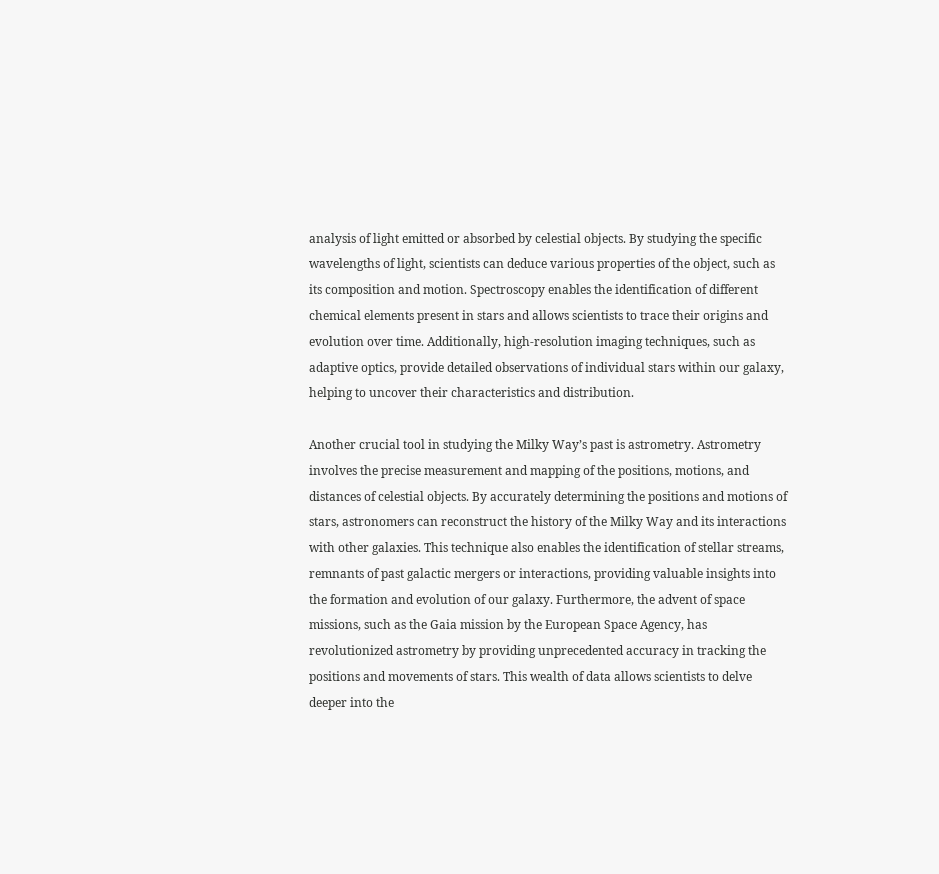analysis of light emitted or absorbed by celestial objects. By studying the specific wavelengths of light, scientists can deduce various properties of the object, such as its composition and motion. Spectroscopy enables the identification of different chemical elements present in stars and allows scientists to trace their origins and evolution over time. Additionally, high-resolution imaging techniques, such as adaptive optics, provide detailed observations of individual stars within our galaxy, helping to uncover their characteristics and distribution.

Another crucial tool in studying the Milky Way’s past is astrometry. Astrometry involves the precise measurement and mapping of the positions, motions, and distances of celestial objects. By accurately determining the positions and motions of stars, astronomers can reconstruct the history of the Milky Way and its interactions with other galaxies. This technique also enables the identification of stellar streams, remnants of past galactic mergers or interactions, providing valuable insights into the formation and evolution of our galaxy. Furthermore, the advent of space missions, such as the Gaia mission by the European Space Agency, has revolutionized astrometry by providing unprecedented accuracy in tracking the positions and movements of stars. This wealth of data allows scientists to delve deeper into the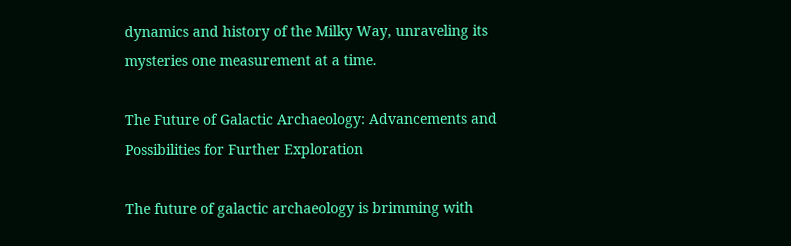dynamics and history of the Milky Way, unraveling its mysteries one measurement at a time.

The Future of Galactic Archaeology: Advancements and Possibilities for Further Exploration

The future of galactic archaeology is brimming with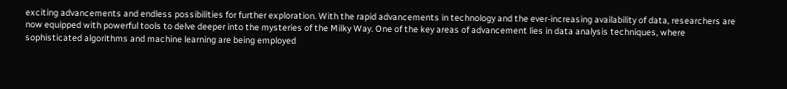exciting advancements and endless possibilities for further exploration. With the rapid advancements in technology and the ever-increasing availability of data, researchers are now equipped with powerful tools to delve deeper into the mysteries of the Milky Way. One of the key areas of advancement lies in data analysis techniques, where sophisticated algorithms and machine learning are being employed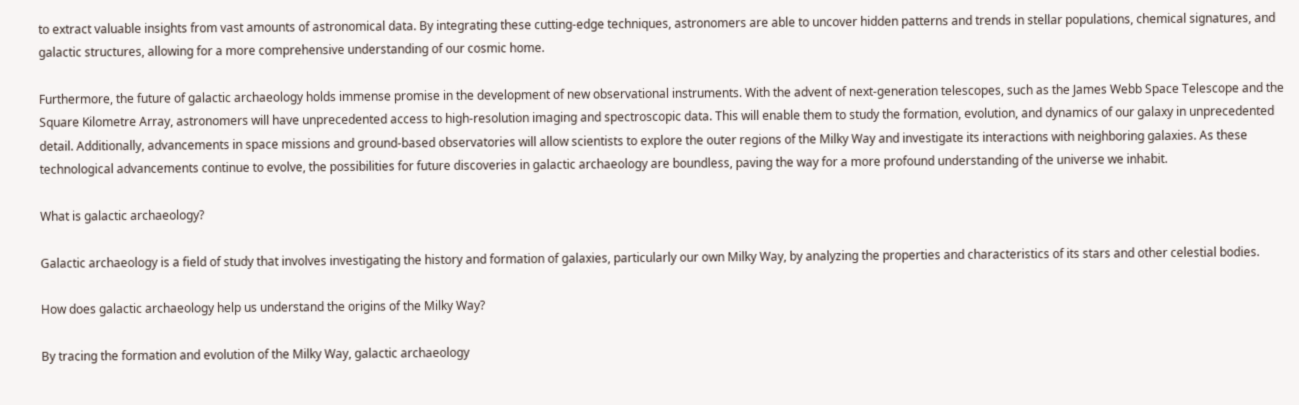to extract valuable insights from vast amounts of astronomical data. By integrating these cutting-edge techniques, astronomers are able to uncover hidden patterns and trends in stellar populations, chemical signatures, and galactic structures, allowing for a more comprehensive understanding of our cosmic home.

Furthermore, the future of galactic archaeology holds immense promise in the development of new observational instruments. With the advent of next-generation telescopes, such as the James Webb Space Telescope and the Square Kilometre Array, astronomers will have unprecedented access to high-resolution imaging and spectroscopic data. This will enable them to study the formation, evolution, and dynamics of our galaxy in unprecedented detail. Additionally, advancements in space missions and ground-based observatories will allow scientists to explore the outer regions of the Milky Way and investigate its interactions with neighboring galaxies. As these technological advancements continue to evolve, the possibilities for future discoveries in galactic archaeology are boundless, paving the way for a more profound understanding of the universe we inhabit.

What is galactic archaeology?

Galactic archaeology is a field of study that involves investigating the history and formation of galaxies, particularly our own Milky Way, by analyzing the properties and characteristics of its stars and other celestial bodies.

How does galactic archaeology help us understand the origins of the Milky Way?

By tracing the formation and evolution of the Milky Way, galactic archaeology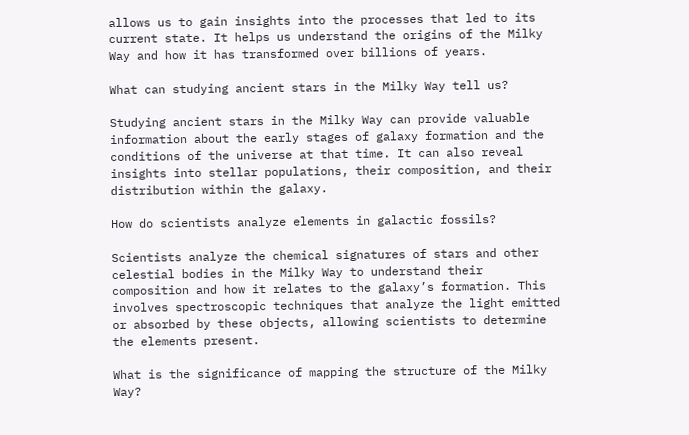allows us to gain insights into the processes that led to its current state. It helps us understand the origins of the Milky Way and how it has transformed over billions of years.

What can studying ancient stars in the Milky Way tell us?

Studying ancient stars in the Milky Way can provide valuable information about the early stages of galaxy formation and the conditions of the universe at that time. It can also reveal insights into stellar populations, their composition, and their distribution within the galaxy.

How do scientists analyze elements in galactic fossils?

Scientists analyze the chemical signatures of stars and other celestial bodies in the Milky Way to understand their composition and how it relates to the galaxy’s formation. This involves spectroscopic techniques that analyze the light emitted or absorbed by these objects, allowing scientists to determine the elements present.

What is the significance of mapping the structure of the Milky Way?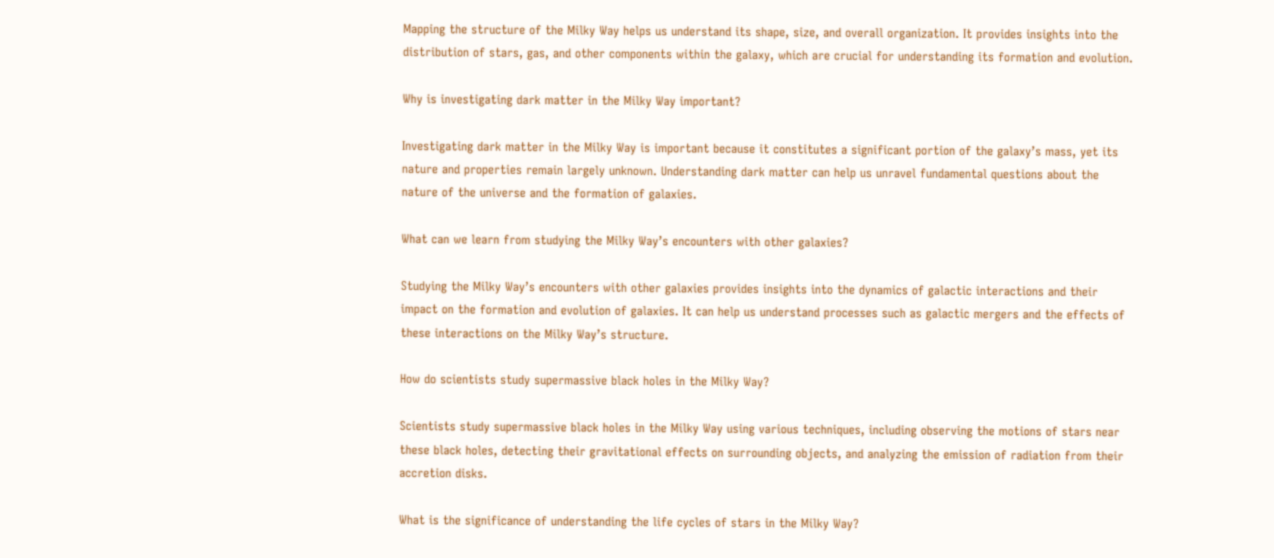Mapping the structure of the Milky Way helps us understand its shape, size, and overall organization. It provides insights into the distribution of stars, gas, and other components within the galaxy, which are crucial for understanding its formation and evolution.

Why is investigating dark matter in the Milky Way important?

Investigating dark matter in the Milky Way is important because it constitutes a significant portion of the galaxy’s mass, yet its nature and properties remain largely unknown. Understanding dark matter can help us unravel fundamental questions about the nature of the universe and the formation of galaxies.

What can we learn from studying the Milky Way’s encounters with other galaxies?

Studying the Milky Way’s encounters with other galaxies provides insights into the dynamics of galactic interactions and their impact on the formation and evolution of galaxies. It can help us understand processes such as galactic mergers and the effects of these interactions on the Milky Way’s structure.

How do scientists study supermassive black holes in the Milky Way?

Scientists study supermassive black holes in the Milky Way using various techniques, including observing the motions of stars near these black holes, detecting their gravitational effects on surrounding objects, and analyzing the emission of radiation from their accretion disks.

What is the significance of understanding the life cycles of stars in the Milky Way?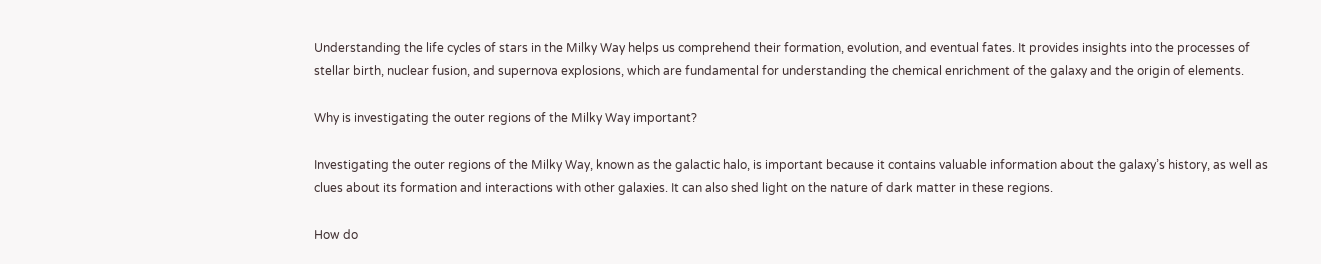Understanding the life cycles of stars in the Milky Way helps us comprehend their formation, evolution, and eventual fates. It provides insights into the processes of stellar birth, nuclear fusion, and supernova explosions, which are fundamental for understanding the chemical enrichment of the galaxy and the origin of elements.

Why is investigating the outer regions of the Milky Way important?

Investigating the outer regions of the Milky Way, known as the galactic halo, is important because it contains valuable information about the galaxy’s history, as well as clues about its formation and interactions with other galaxies. It can also shed light on the nature of dark matter in these regions.

How do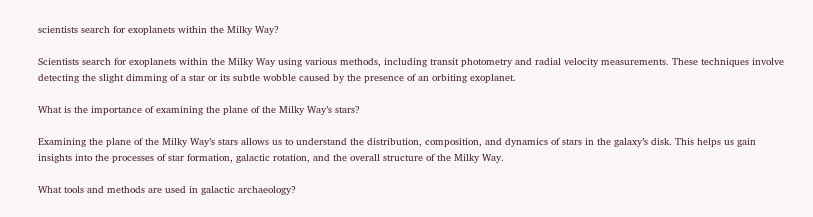scientists search for exoplanets within the Milky Way?

Scientists search for exoplanets within the Milky Way using various methods, including transit photometry and radial velocity measurements. These techniques involve detecting the slight dimming of a star or its subtle wobble caused by the presence of an orbiting exoplanet.

What is the importance of examining the plane of the Milky Way’s stars?

Examining the plane of the Milky Way’s stars allows us to understand the distribution, composition, and dynamics of stars in the galaxy’s disk. This helps us gain insights into the processes of star formation, galactic rotation, and the overall structure of the Milky Way.

What tools and methods are used in galactic archaeology?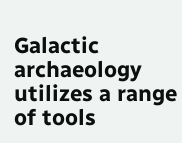Galactic archaeology utilizes a range of tools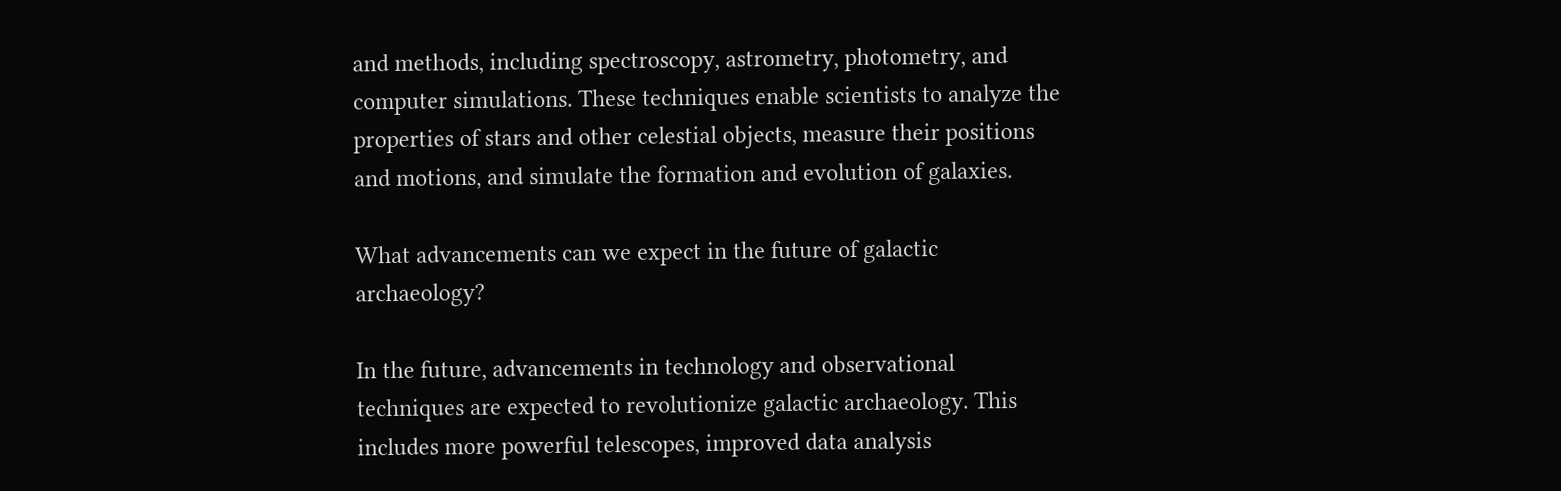and methods, including spectroscopy, astrometry, photometry, and computer simulations. These techniques enable scientists to analyze the properties of stars and other celestial objects, measure their positions and motions, and simulate the formation and evolution of galaxies.

What advancements can we expect in the future of galactic archaeology?

In the future, advancements in technology and observational techniques are expected to revolutionize galactic archaeology. This includes more powerful telescopes, improved data analysis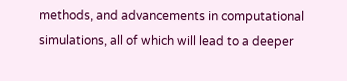methods, and advancements in computational simulations, all of which will lead to a deeper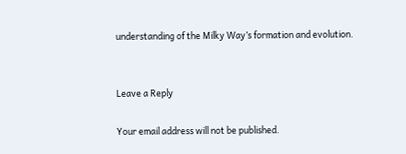understanding of the Milky Way’s formation and evolution.


Leave a Reply

Your email address will not be published.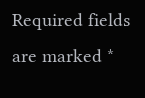Required fields are marked *